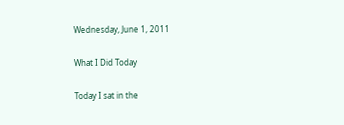Wednesday, June 1, 2011

What I Did Today

Today I sat in the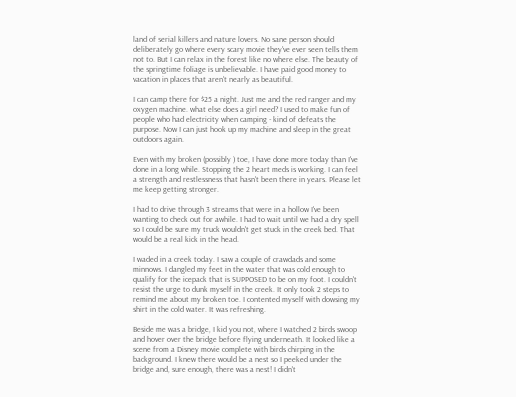land of serial killers and nature lovers. No sane person should deliberately go where every scary movie they've ever seen tells them not to. But I can relax in the forest like no where else. The beauty of the springtime foliage is unbelievable. I have paid good money to vacation in places that aren't nearly as beautiful.

I can camp there for $25 a night. Just me and the red ranger and my oxygen machine. what else does a girl need? I used to make fun of people who had electricity when camping - kind of defeats the purpose. Now I can just hook up my machine and sleep in the great outdoors again.

Even with my broken (possibly ) toe, I have done more today than I've done in a long while. Stopping the 2 heart meds is working. I can feel a strength and restlessness that hasn't been there in years. Please let me keep getting stronger.

I had to drive through 3 streams that were in a hollow I've been wanting to check out for awhile. I had to wait until we had a dry spell so I could be sure my truck wouldn't get stuck in the creek bed. That would be a real kick in the head.

I waded in a creek today. I saw a couple of crawdads and some minnows. I dangled my feet in the water that was cold enough to qualify for the icepack that is SUPPOSED to be on my foot. I couldn't resist the urge to dunk myself in the creek. It only took 2 steps to remind me about my broken toe. I contented myself with dowsing my shirt in the cold water. It was refreshing.

Beside me was a bridge, I kid you not, where I watched 2 birds swoop and hover over the bridge before flying underneath. It looked like a scene from a Disney movie complete with birds chirping in the background. I knew there would be a nest so I peeked under the bridge and, sure enough, there was a nest! I didn't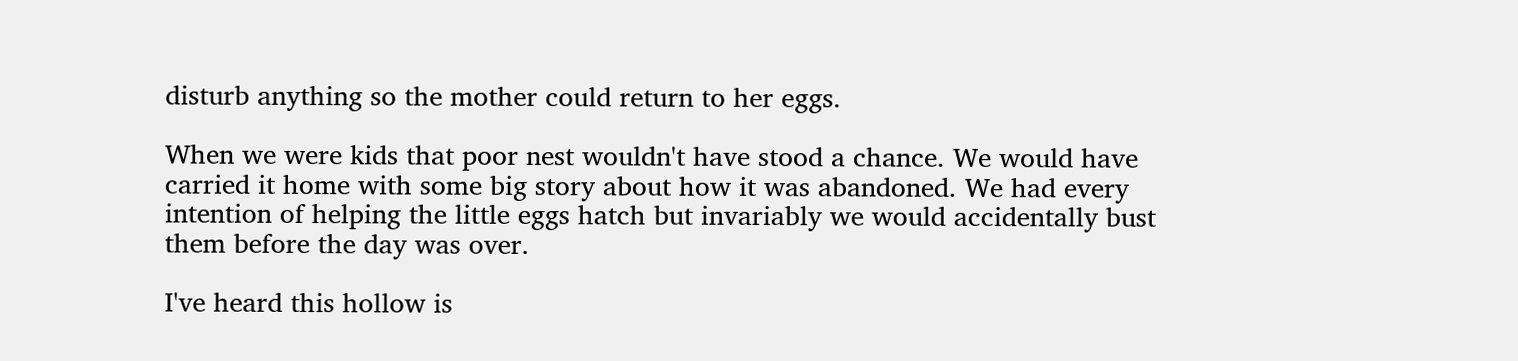disturb anything so the mother could return to her eggs.

When we were kids that poor nest wouldn't have stood a chance. We would have carried it home with some big story about how it was abandoned. We had every intention of helping the little eggs hatch but invariably we would accidentally bust them before the day was over.

I've heard this hollow is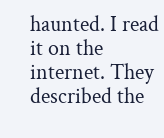haunted. I read it on the internet. They described the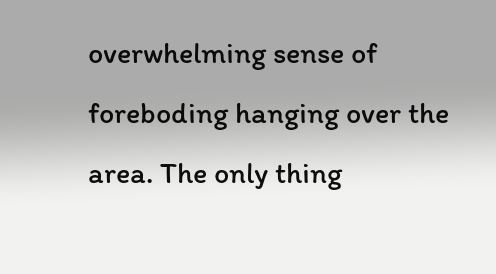overwhelming sense of foreboding hanging over the area. The only thing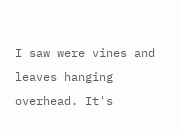I saw were vines and leaves hanging overhead. It's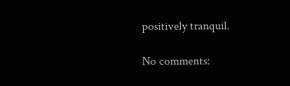positively tranquil.

No comments: